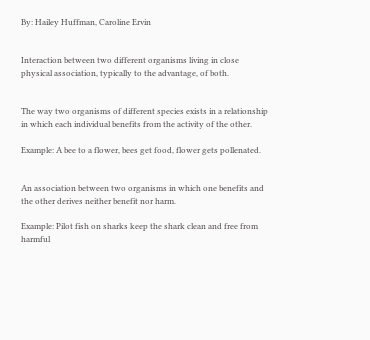By: Hailey Huffman, Caroline Ervin


Interaction between two different organisms living in close physical association, typically to the advantage, of both.


The way two organisms of different species exists in a relationship in which each individual benefits from the activity of the other.

Example: A bee to a flower, bees get food, flower gets pollenated.


An association between two organisms in which one benefits and the other derives neither benefit nor harm.

Example: Pilot fish on sharks keep the shark clean and free from harmful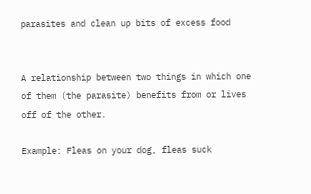parasites and clean up bits of excess food


A relationship between two things in which one of them (the parasite) benefits from or lives off of the other.

Example: Fleas on your dog, fleas suck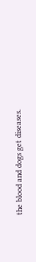the blood and dogs get diseases.